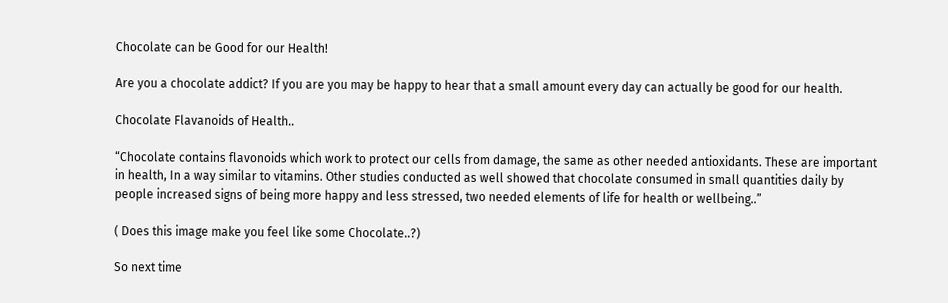Chocolate can be Good for our Health!

Are you a chocolate addict? If you are you may be happy to hear that a small amount every day can actually be good for our health.

Chocolate Flavanoids of Health..

“Chocolate contains flavonoids which work to protect our cells from damage, the same as other needed antioxidants. These are important in health, In a way similar to vitamins. Other studies conducted as well showed that chocolate consumed in small quantities daily by people increased signs of being more happy and less stressed, two needed elements of life for health or wellbeing..”

( Does this image make you feel like some Chocolate..?)

So next time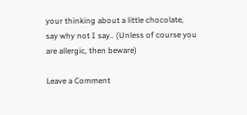your thinking about a little chocolate, say why not I say.. (Unless of course you are allergic, then beware)

Leave a Comment